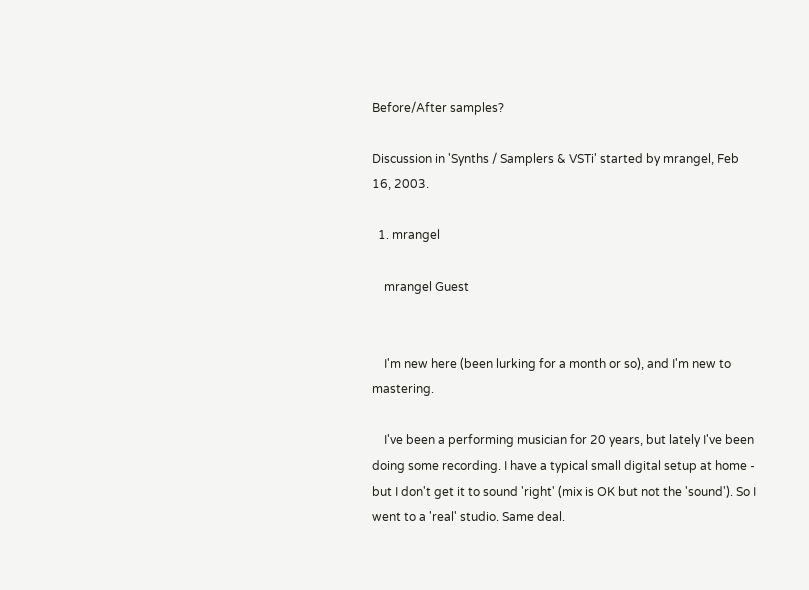Before/After samples?

Discussion in 'Synths / Samplers & VSTi' started by mrangel, Feb 16, 2003.

  1. mrangel

    mrangel Guest


    I'm new here (been lurking for a month or so), and I'm new to mastering.

    I've been a performing musician for 20 years, but lately I've been doing some recording. I have a typical small digital setup at home - but I don't get it to sound 'right' (mix is OK but not the 'sound'). So I went to a 'real' studio. Same deal.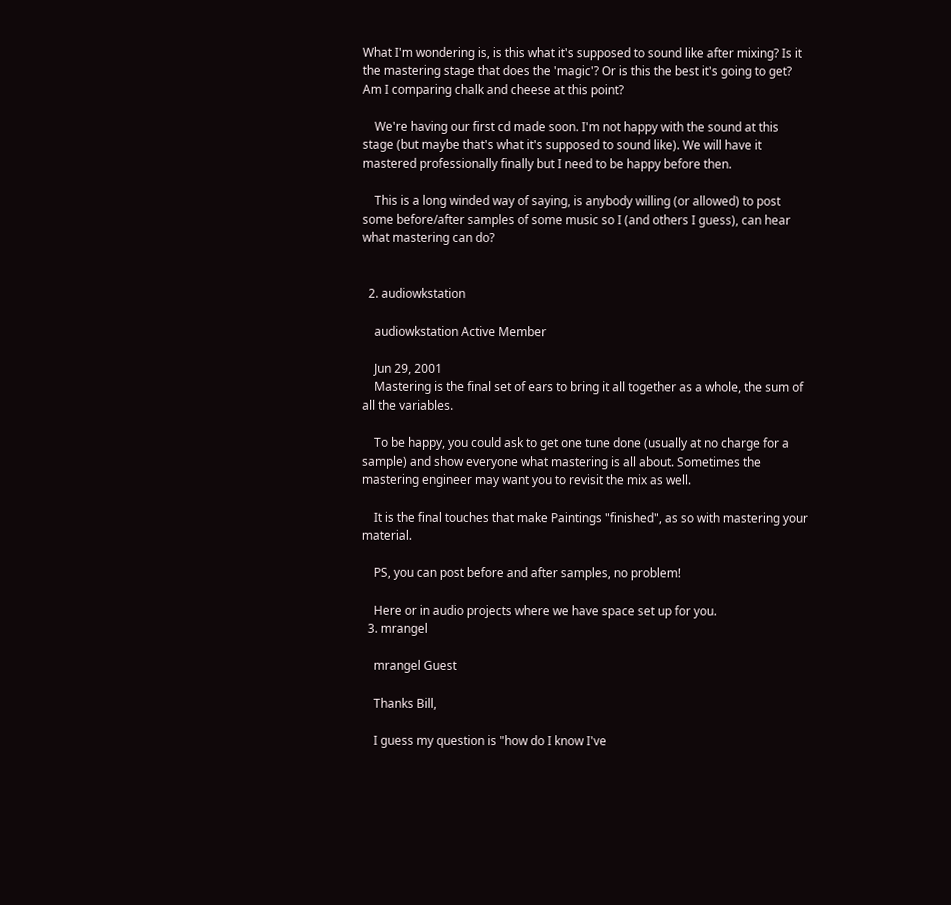What I'm wondering is, is this what it's supposed to sound like after mixing? Is it the mastering stage that does the 'magic'? Or is this the best it's going to get? Am I comparing chalk and cheese at this point?

    We're having our first cd made soon. I'm not happy with the sound at this stage (but maybe that's what it's supposed to sound like). We will have it mastered professionally finally but I need to be happy before then.

    This is a long winded way of saying, is anybody willing (or allowed) to post some before/after samples of some music so I (and others I guess), can hear what mastering can do?


  2. audiowkstation

    audiowkstation Active Member

    Jun 29, 2001
    Mastering is the final set of ears to bring it all together as a whole, the sum of all the variables.

    To be happy, you could ask to get one tune done (usually at no charge for a sample) and show everyone what mastering is all about. Sometimes the mastering engineer may want you to revisit the mix as well.

    It is the final touches that make Paintings "finished", as so with mastering your material.

    PS, you can post before and after samples, no problem!

    Here or in audio projects where we have space set up for you.
  3. mrangel

    mrangel Guest

    Thanks Bill,

    I guess my question is "how do I know I've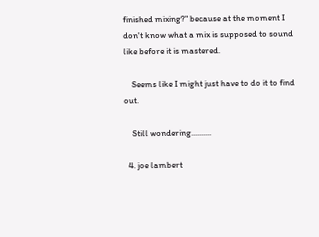finished mixing?" because at the moment I don't know what a mix is supposed to sound like before it is mastered.

    Seems like I might just have to do it to find out.

    Still wondering..........

  4. joe lambert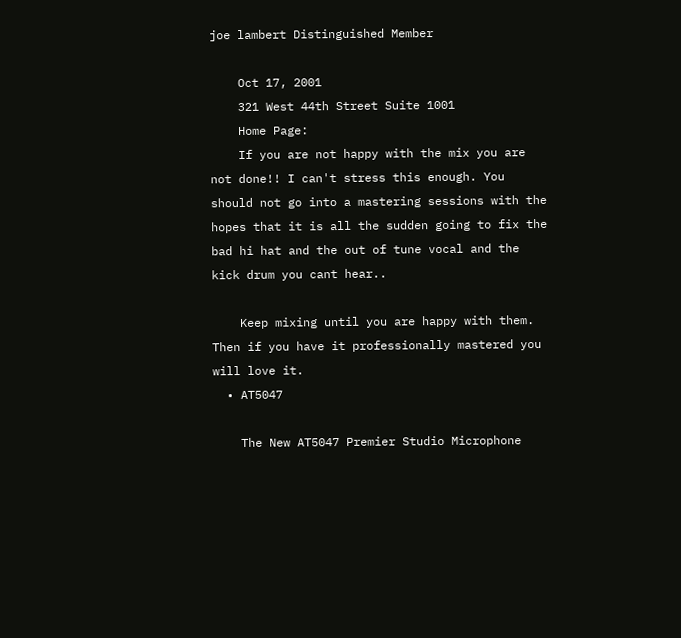joe lambert Distinguished Member

    Oct 17, 2001
    321 West 44th Street Suite 1001
    Home Page:
    If you are not happy with the mix you are not done!! I can't stress this enough. You should not go into a mastering sessions with the hopes that it is all the sudden going to fix the bad hi hat and the out of tune vocal and the kick drum you cant hear..

    Keep mixing until you are happy with them. Then if you have it professionally mastered you will love it.
  • AT5047

    The New AT5047 Premier Studio Microphone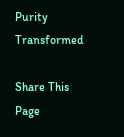Purity Transformed

Share This Page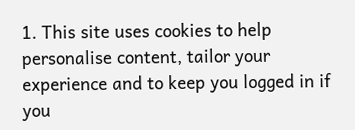1. This site uses cookies to help personalise content, tailor your experience and to keep you logged in if you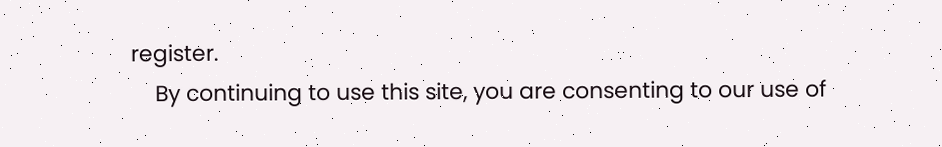register.
    By continuing to use this site, you are consenting to our use of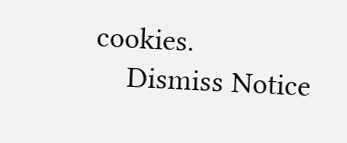cookies.
    Dismiss Notice